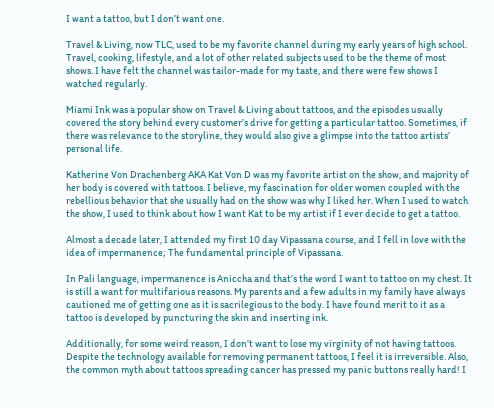I want a tattoo, but I don’t want one.

Travel & Living, now TLC, used to be my favorite channel during my early years of high school. Travel, cooking, lifestyle, and a lot of other related subjects used to be the theme of most shows. I have felt the channel was tailor-made for my taste, and there were few shows I watched regularly.

Miami Ink was a popular show on Travel & Living about tattoos, and the episodes usually covered the story behind every customer’s drive for getting a particular tattoo. Sometimes, if there was relevance to the storyline, they would also give a glimpse into the tattoo artists’ personal life.

Katherine Von Drachenberg AKA Kat Von D was my favorite artist on the show, and majority of her body is covered with tattoos. I believe, my fascination for older women coupled with the rebellious behavior that she usually had on the show was why I liked her. When I used to watch the show, I used to think about how I want Kat to be my artist if I ever decide to get a tattoo.

Almost a decade later, I attended my first 10 day Vipassana course, and I fell in love with the idea of impermanence; The fundamental principle of Vipassana.

In Pali language, impermanence is Aniccha and that’s the word I want to tattoo on my chest. It is still a want for multifarious reasons. My parents and a few adults in my family have always cautioned me of getting one as it is sacrilegious to the body. I have found merit to it as a tattoo is developed by puncturing the skin and inserting ink.

Additionally, for some weird reason, I don’t want to lose my virginity of not having tattoos. Despite the technology available for removing permanent tattoos, I feel it is irreversible. Also, the common myth about tattoos spreading cancer has pressed my panic buttons really hard! I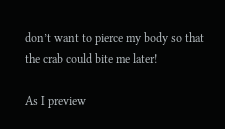don’t want to pierce my body so that the crab could bite me later!

As I preview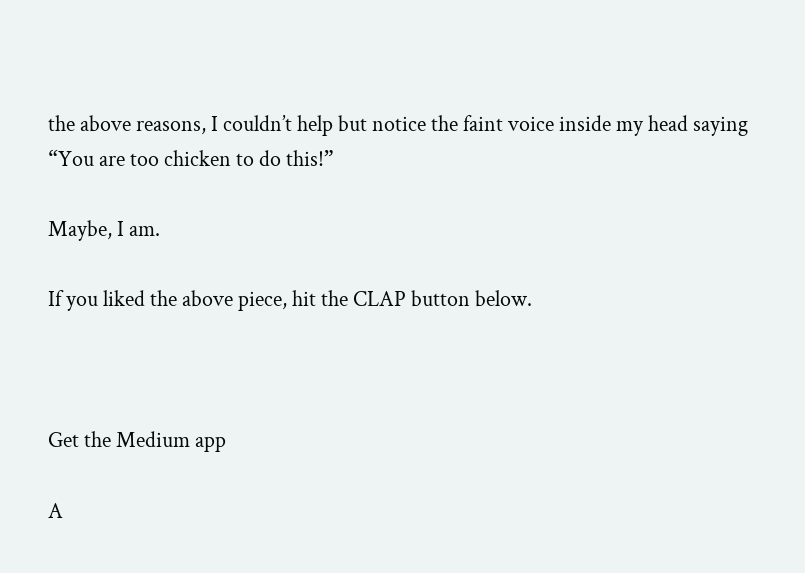the above reasons, I couldn’t help but notice the faint voice inside my head saying “You are too chicken to do this!”

Maybe, I am.

If you liked the above piece, hit the CLAP button below.



Get the Medium app

A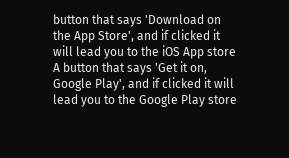button that says 'Download on the App Store', and if clicked it will lead you to the iOS App store
A button that says 'Get it on, Google Play', and if clicked it will lead you to the Google Play store